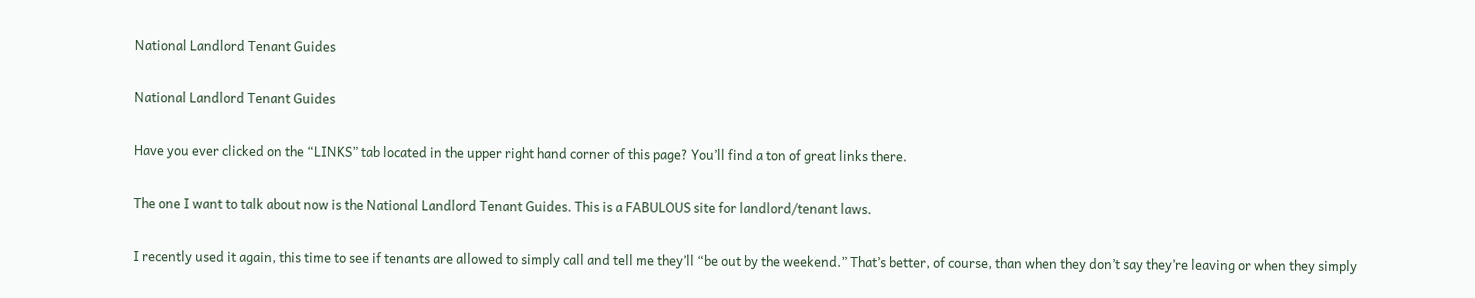National Landlord Tenant Guides

National Landlord Tenant Guides

Have you ever clicked on the “LINKS” tab located in the upper right hand corner of this page? You’ll find a ton of great links there.

The one I want to talk about now is the National Landlord Tenant Guides. This is a FABULOUS site for landlord/tenant laws.

I recently used it again, this time to see if tenants are allowed to simply call and tell me they’ll “be out by the weekend.” That’s better, of course, than when they don’t say they’re leaving or when they simply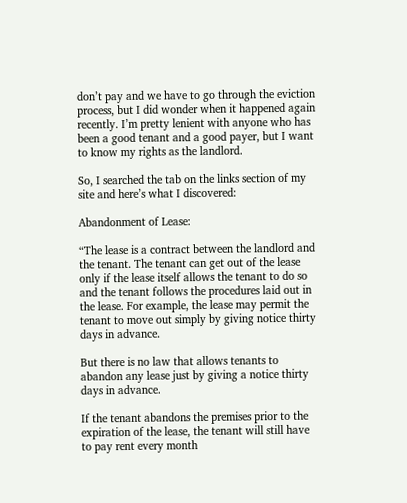don’t pay and we have to go through the eviction process, but I did wonder when it happened again recently. I’m pretty lenient with anyone who has been a good tenant and a good payer, but I want to know my rights as the landlord.

So, I searched the tab on the links section of my site and here’s what I discovered:

Abandonment of Lease:

“The lease is a contract between the landlord and the tenant. The tenant can get out of the lease only if the lease itself allows the tenant to do so and the tenant follows the procedures laid out in the lease. For example, the lease may permit the tenant to move out simply by giving notice thirty days in advance.

But there is no law that allows tenants to abandon any lease just by giving a notice thirty days in advance.

If the tenant abandons the premises prior to the expiration of the lease, the tenant will still have to pay rent every month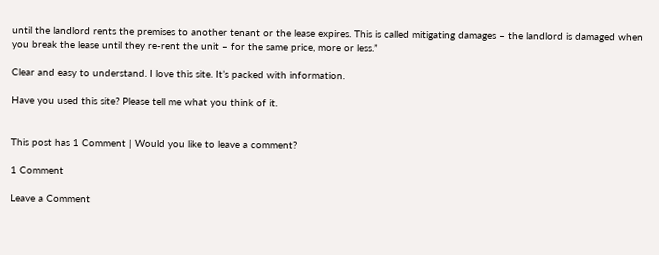until the landlord rents the premises to another tenant or the lease expires. This is called mitigating damages – the landlord is damaged when you break the lease until they re-rent the unit – for the same price, more or less.”

Clear and easy to understand. I love this site. It’s packed with information.

Have you used this site? Please tell me what you think of it.


This post has 1 Comment | Would you like to leave a comment?

1 Comment

Leave a Comment